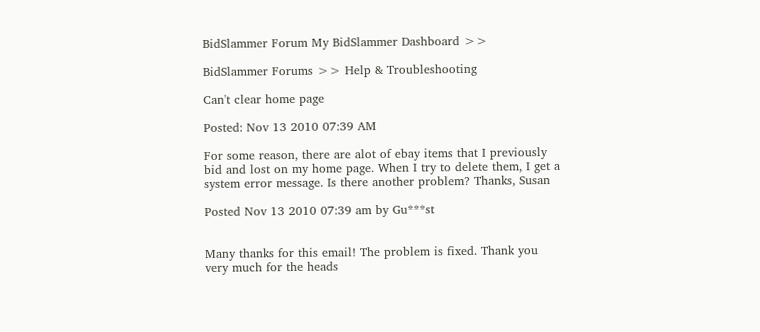BidSlammer Forum My BidSlammer Dashboard >>

BidSlammer Forums >> Help & Troubleshooting

Can't clear home page

Posted: Nov 13 2010 07:39 AM

For some reason, there are alot of ebay items that I previously bid and lost on my home page. When I try to delete them, I get a system error message. Is there another problem? Thanks, Susan

Posted Nov 13 2010 07:39 am by Gu***st


Many thanks for this email! The problem is fixed. Thank you very much for the heads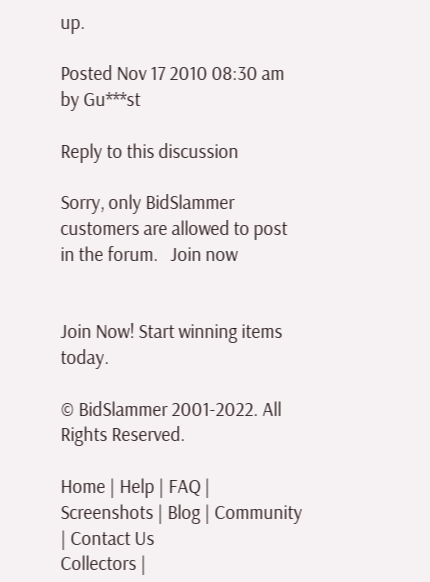up.

Posted Nov 17 2010 08:30 am by Gu***st

Reply to this discussion

Sorry, only BidSlammer customers are allowed to post in the forum.   Join now


Join Now! Start winning items today.

© BidSlammer 2001-2022. All Rights Reserved.

Home | Help | FAQ | Screenshots | Blog | Community | Contact Us
Collectors |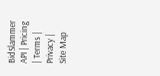BidSlammer API | Pricing | Terms | Privacy | Site Map